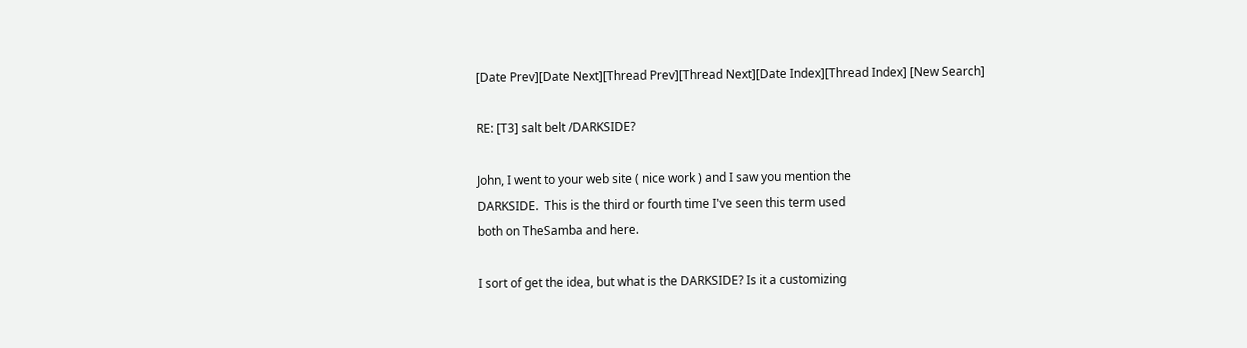[Date Prev][Date Next][Thread Prev][Thread Next][Date Index][Thread Index] [New Search]

RE: [T3] salt belt /DARKSIDE?

John, I went to your web site ( nice work ) and I saw you mention the
DARKSIDE.  This is the third or fourth time I've seen this term used
both on TheSamba and here.

I sort of get the idea, but what is the DARKSIDE? Is it a customizing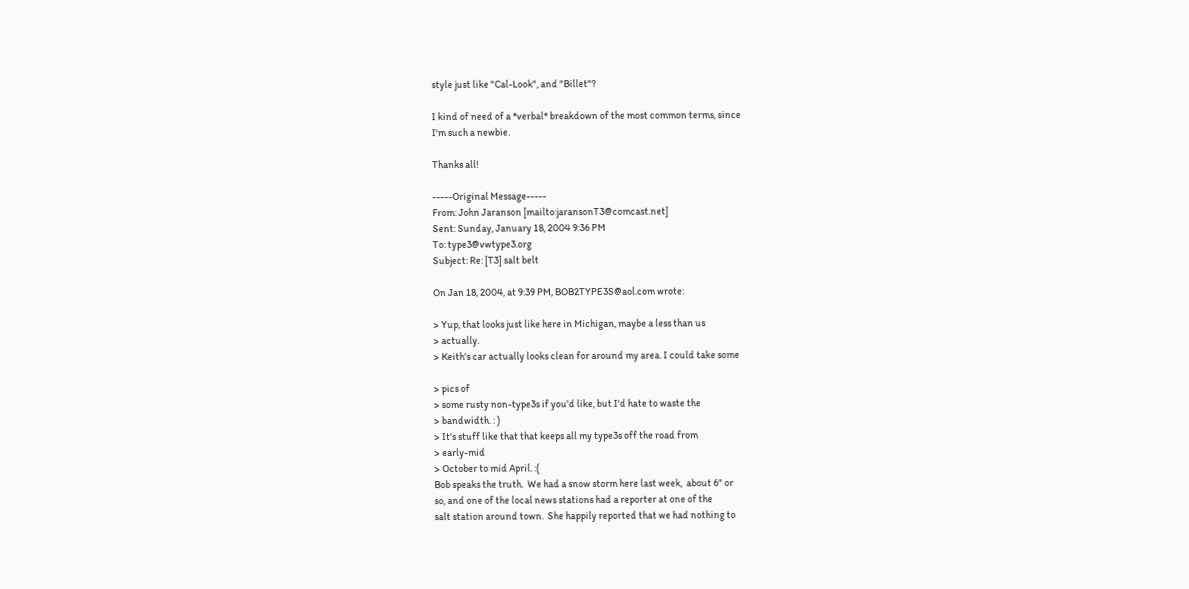style just like "Cal-Look", and "Billet"?

I kind of need of a *verbal* breakdown of the most common terms, since
I'm such a newbie.

Thanks all!

-----Original Message-----
From: John Jaranson [mailto:jaransonT3@comcast.net]
Sent: Sunday, January 18, 2004 9:36 PM
To: type3@vwtype3.org
Subject: Re: [T3] salt belt

On Jan 18, 2004, at 9:39 PM, BOB2TYPE3S@aol.com wrote:

> Yup, that looks just like here in Michigan, maybe a less than us
> actually.
> Keith's car actually looks clean for around my area. I could take some

> pics of
> some rusty non-type3s if you'd like, but I'd hate to waste the
> bandwidth. : )
> It's stuff like that that keeps all my type3s off the road from
> early-mid
> October to mid April. :(
Bob speaks the truth.  We had a snow storm here last week,  about 6" or
so, and one of the local news stations had a reporter at one of the
salt station around town.  She happily reported that we had nothing to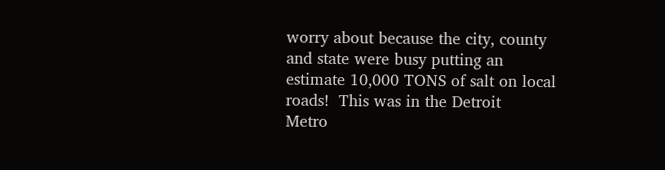worry about because the city, county and state were busy putting an
estimate 10,000 TONS of salt on local roads!  This was in the Detroit
Metro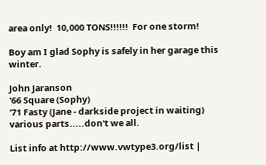area only!  10,000 TONS!!!!!!  For one storm!

Boy am I glad Sophy is safely in her garage this winter.

John Jaranson
'66 Square (Sophy)
'71 Fasty (Jane - darkside project in waiting)
various parts.....don't we all.

List info at http://www.vwtype3.org/list |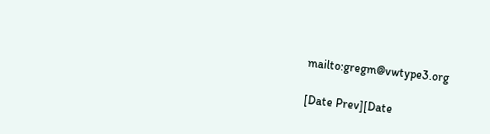mailto:gregm@vwtype3.org

[Date Prev][Date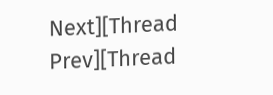Next][Thread Prev][Thread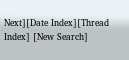Next][Date Index][Thread Index] [New Search]